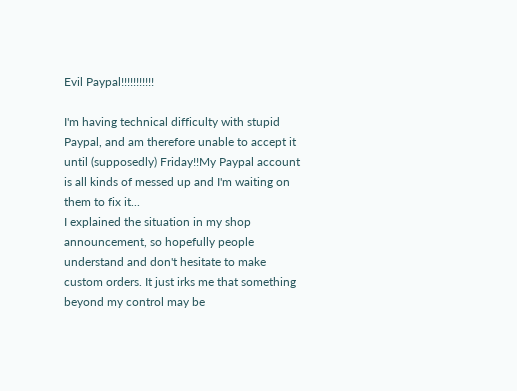Evil Paypal!!!!!!!!!!!

I'm having technical difficulty with stupid Paypal, and am therefore unable to accept it until (supposedly) Friday!!My Paypal account is all kinds of messed up and I'm waiting on them to fix it...
I explained the situation in my shop announcement, so hopefully people understand and don't hesitate to make custom orders. It just irks me that something beyond my control may be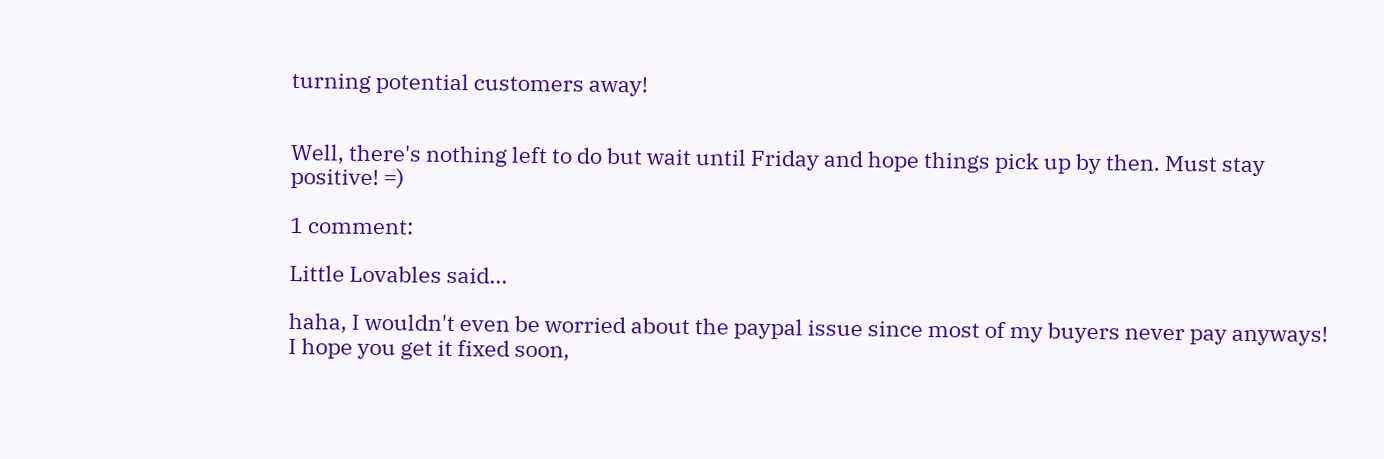turning potential customers away!


Well, there's nothing left to do but wait until Friday and hope things pick up by then. Must stay positive! =)

1 comment:

Little Lovables said...

haha, I wouldn't even be worried about the paypal issue since most of my buyers never pay anyways! I hope you get it fixed soon,